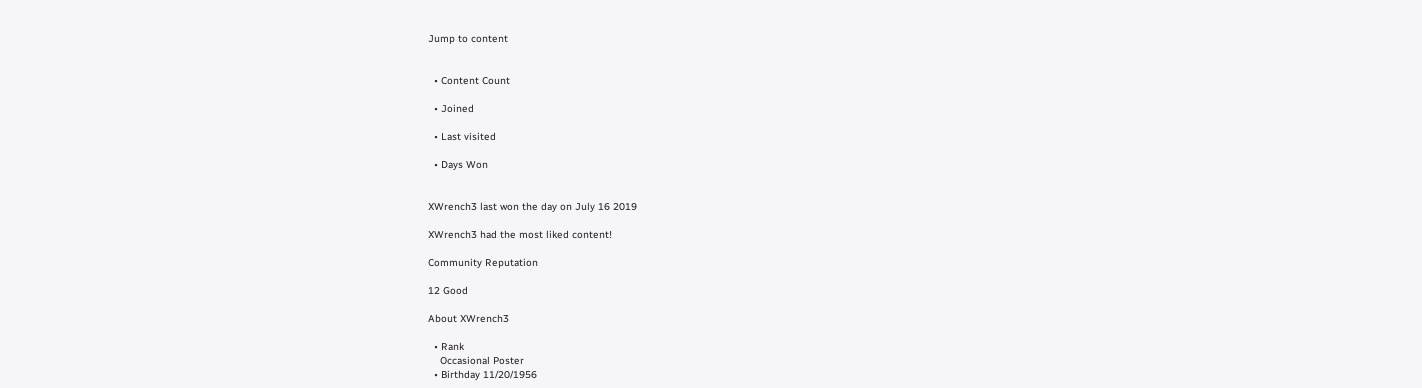Jump to content


  • Content Count

  • Joined

  • Last visited

  • Days Won


XWrench3 last won the day on July 16 2019

XWrench3 had the most liked content!

Community Reputation

12 Good

About XWrench3

  • Rank
    Occasional Poster
  • Birthday 11/20/1956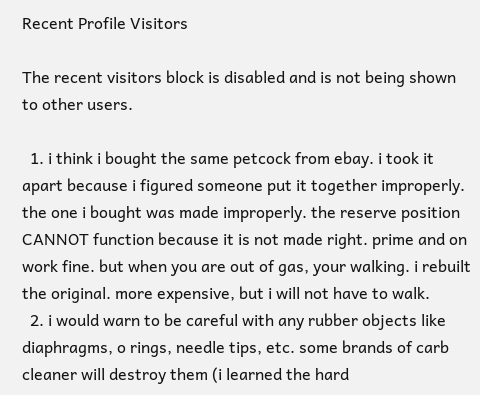Recent Profile Visitors

The recent visitors block is disabled and is not being shown to other users.

  1. i think i bought the same petcock from ebay. i took it apart because i figured someone put it together improperly. the one i bought was made improperly. the reserve position CANNOT function because it is not made right. prime and on work fine. but when you are out of gas, your walking. i rebuilt the original. more expensive, but i will not have to walk.
  2. i would warn to be careful with any rubber objects like diaphragms, o rings, needle tips, etc. some brands of carb cleaner will destroy them (i learned the hard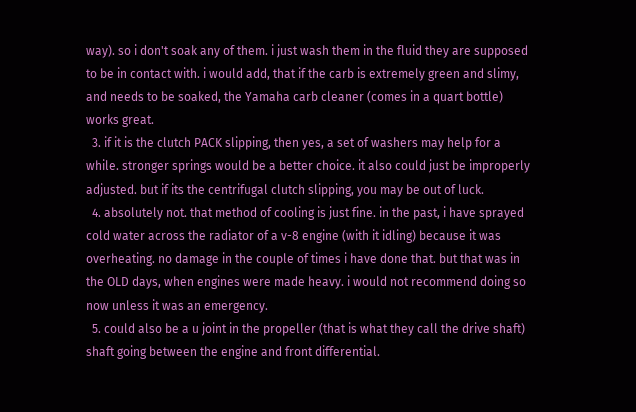way). so i don't soak any of them. i just wash them in the fluid they are supposed to be in contact with. i would add, that if the carb is extremely green and slimy, and needs to be soaked, the Yamaha carb cleaner (comes in a quart bottle) works great.
  3. if it is the clutch PACK slipping, then yes, a set of washers may help for a while. stronger springs would be a better choice. it also could just be improperly adjusted. but if its the centrifugal clutch slipping, you may be out of luck.
  4. absolutely not. that method of cooling is just fine. in the past, i have sprayed cold water across the radiator of a v-8 engine (with it idling) because it was overheating. no damage in the couple of times i have done that. but that was in the OLD days, when engines were made heavy. i would not recommend doing so now unless it was an emergency.
  5. could also be a u joint in the propeller (that is what they call the drive shaft) shaft going between the engine and front differential.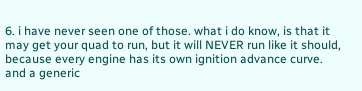6. i have never seen one of those. what i do know, is that it may get your quad to run, but it will NEVER run like it should, because every engine has its own ignition advance curve. and a generic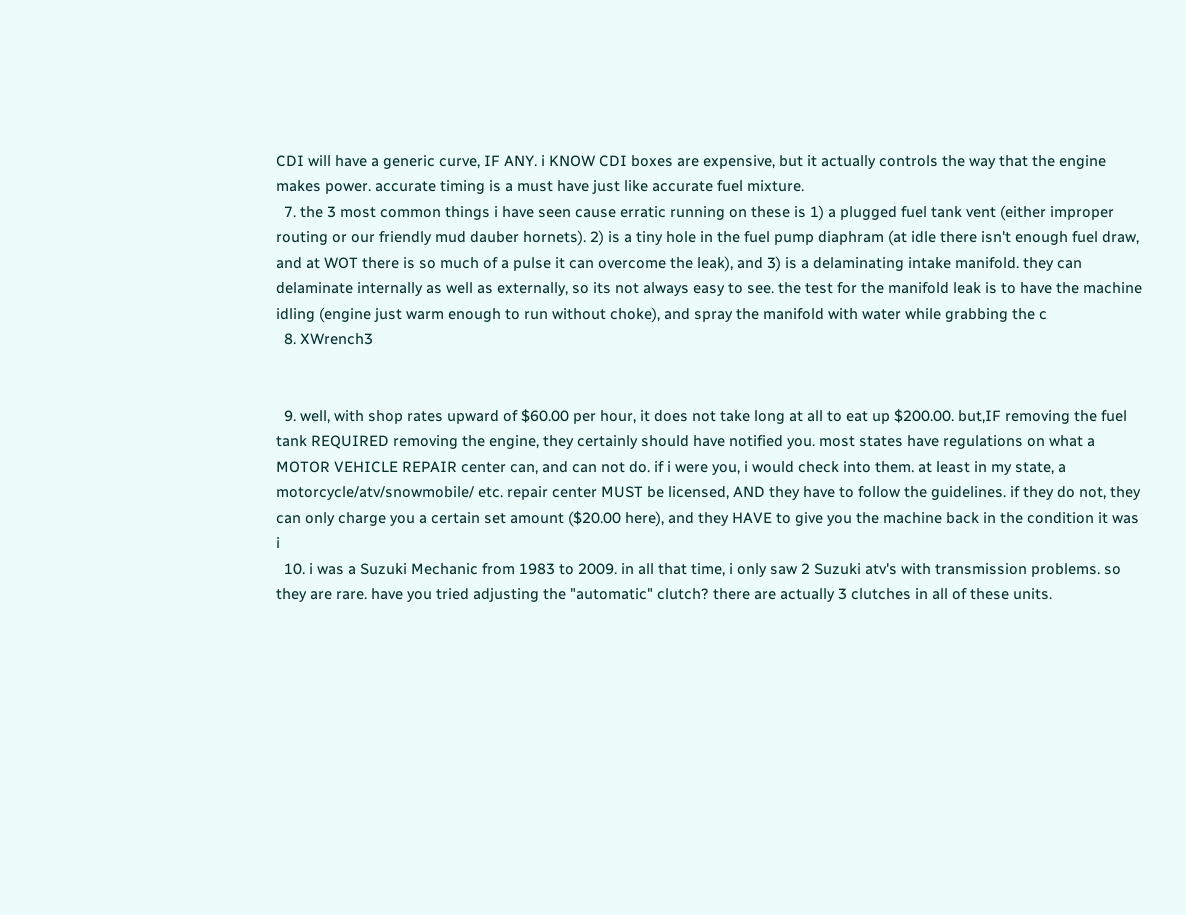CDI will have a generic curve, IF ANY. i KNOW CDI boxes are expensive, but it actually controls the way that the engine makes power. accurate timing is a must have just like accurate fuel mixture.
  7. the 3 most common things i have seen cause erratic running on these is 1) a plugged fuel tank vent (either improper routing or our friendly mud dauber hornets). 2) is a tiny hole in the fuel pump diaphram (at idle there isn't enough fuel draw, and at WOT there is so much of a pulse it can overcome the leak), and 3) is a delaminating intake manifold. they can delaminate internally as well as externally, so its not always easy to see. the test for the manifold leak is to have the machine idling (engine just warm enough to run without choke), and spray the manifold with water while grabbing the c
  8. XWrench3


  9. well, with shop rates upward of $60.00 per hour, it does not take long at all to eat up $200.00. but,IF removing the fuel tank REQUIRED removing the engine, they certainly should have notified you. most states have regulations on what a MOTOR VEHICLE REPAIR center can, and can not do. if i were you, i would check into them. at least in my state, a motorcycle/atv/snowmobile/ etc. repair center MUST be licensed, AND they have to follow the guidelines. if they do not, they can only charge you a certain set amount ($20.00 here), and they HAVE to give you the machine back in the condition it was i
  10. i was a Suzuki Mechanic from 1983 to 2009. in all that time, i only saw 2 Suzuki atv's with transmission problems. so they are rare. have you tried adjusting the "automatic" clutch? there are actually 3 clutches in all of these units.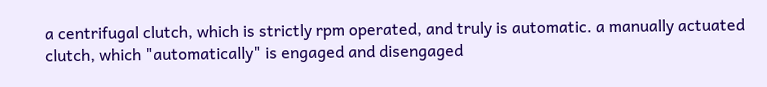a centrifugal clutch, which is strictly rpm operated, and truly is automatic. a manually actuated clutch, which "automatically" is engaged and disengaged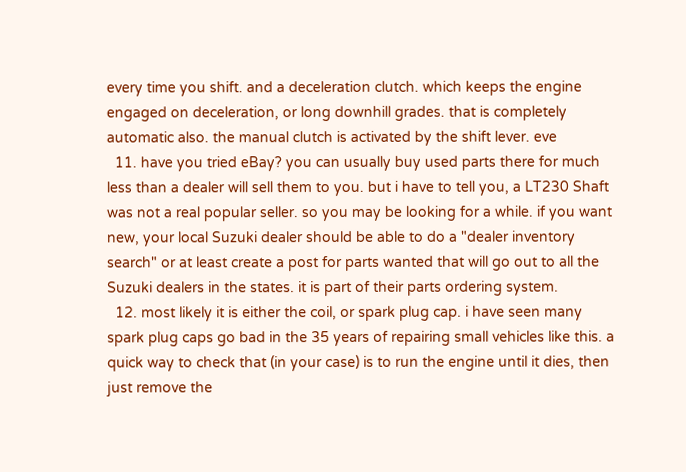every time you shift. and a deceleration clutch. which keeps the engine engaged on deceleration, or long downhill grades. that is completely automatic also. the manual clutch is activated by the shift lever. eve
  11. have you tried eBay? you can usually buy used parts there for much less than a dealer will sell them to you. but i have to tell you, a LT230 Shaft was not a real popular seller. so you may be looking for a while. if you want new, your local Suzuki dealer should be able to do a "dealer inventory search" or at least create a post for parts wanted that will go out to all the Suzuki dealers in the states. it is part of their parts ordering system.
  12. most likely it is either the coil, or spark plug cap. i have seen many spark plug caps go bad in the 35 years of repairing small vehicles like this. a quick way to check that (in your case) is to run the engine until it dies, then just remove the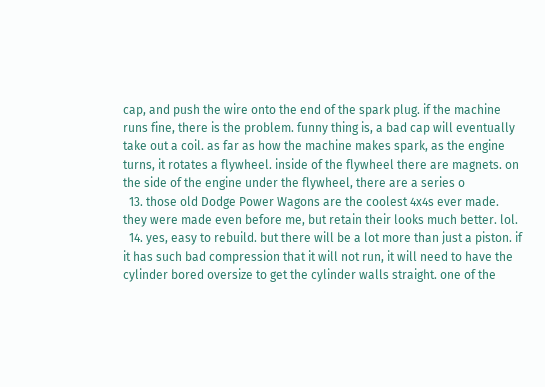cap, and push the wire onto the end of the spark plug. if the machine runs fine, there is the problem. funny thing is, a bad cap will eventually take out a coil. as far as how the machine makes spark, as the engine turns, it rotates a flywheel. inside of the flywheel there are magnets. on the side of the engine under the flywheel, there are a series o
  13. those old Dodge Power Wagons are the coolest 4x4s ever made. they were made even before me, but retain their looks much better. lol.
  14. yes, easy to rebuild. but there will be a lot more than just a piston. if it has such bad compression that it will not run, it will need to have the cylinder bored oversize to get the cylinder walls straight. one of the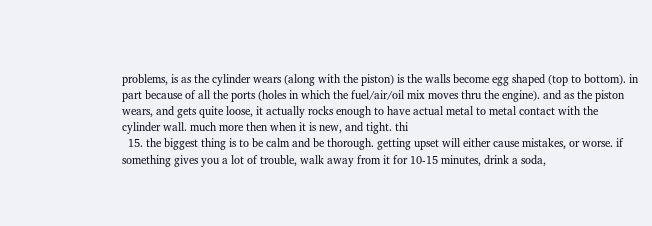problems, is as the cylinder wears (along with the piston) is the walls become egg shaped (top to bottom). in part because of all the ports (holes in which the fuel/air/oil mix moves thru the engine). and as the piston wears, and gets quite loose, it actually rocks enough to have actual metal to metal contact with the cylinder wall. much more then when it is new, and tight. thi
  15. the biggest thing is to be calm and be thorough. getting upset will either cause mistakes, or worse. if something gives you a lot of trouble, walk away from it for 10-15 minutes, drink a soda,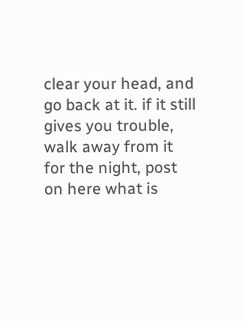clear your head, and go back at it. if it still gives you trouble, walk away from it for the night, post on here what is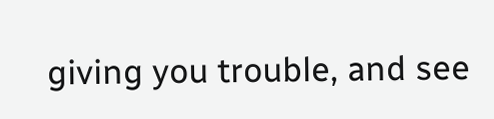giving you trouble, and see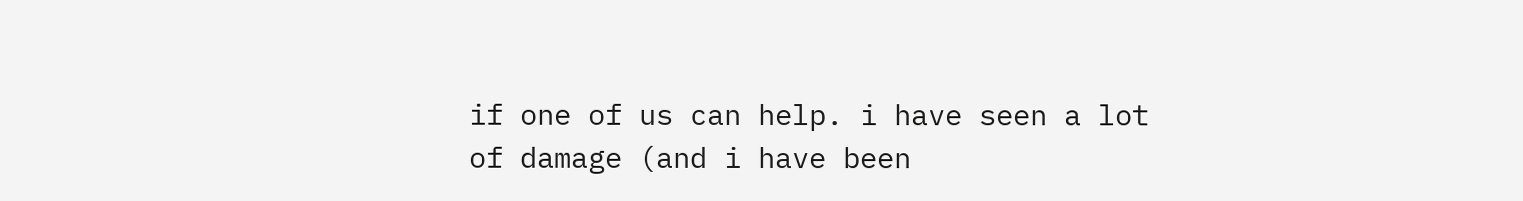if one of us can help. i have seen a lot of damage (and i have been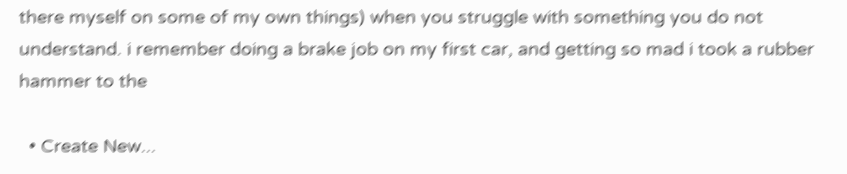there myself on some of my own things) when you struggle with something you do not understand. i remember doing a brake job on my first car, and getting so mad i took a rubber hammer to the

  • Create New...